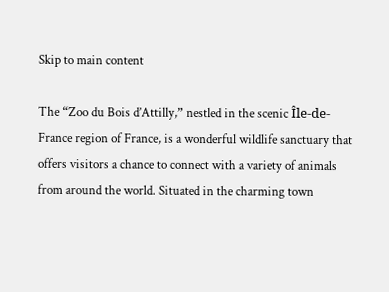Skip to main content

The “Zoo du Bois d’Attilly,” nestled in the scenic Île-de-France region of France, is a wonderful wildlife sanctuary that offers visitors a chance to connect with a variety of animals from around the world. Situated in the charming town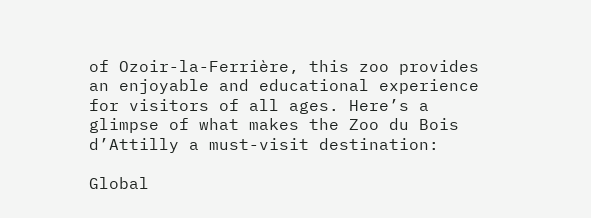of Ozoir-la-Ferrière, this zoo provides an enjoyable and educational experience for visitors of all ages. Here’s a glimpse of what makes the Zoo du Bois d’Attilly a must-visit destination:

Global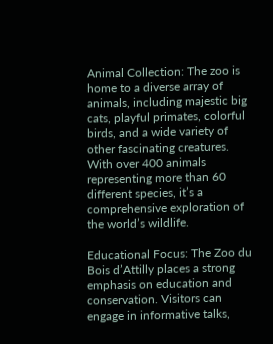Animal Collection: The zoo is home to a diverse array of animals, including majestic big cats, playful primates, colorful birds, and a wide variety of other fascinating creatures. With over 400 animals representing more than 60 different species, it’s a comprehensive exploration of the world’s wildlife.

Educational Focus: The Zoo du Bois d’Attilly places a strong emphasis on education and conservation. Visitors can engage in informative talks,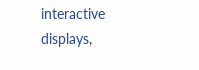interactive displays,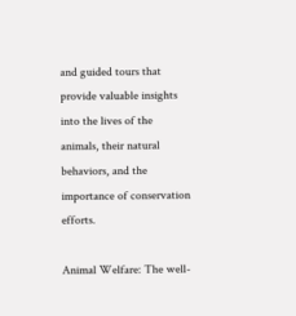and guided tours that provide valuable insights into the lives of the animals, their natural behaviors, and the importance of conservation efforts.

Animal Welfare: The well-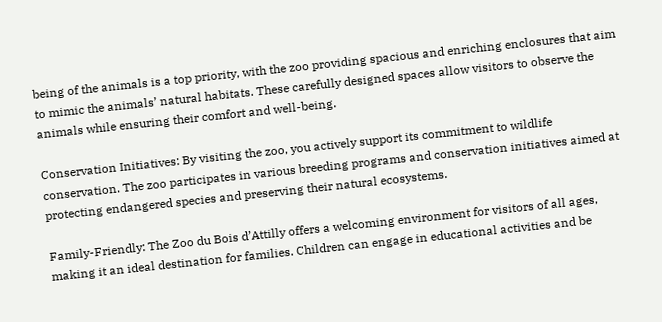being of the animals is a top priority, with the zoo providing spacious and enriching enclosures that aim to mimic the animals’ natural habitats. These carefully designed spaces allow visitors to observe the animals while ensuring their comfort and well-being.

Conservation Initiatives: By visiting the zoo, you actively support its commitment to wildlife conservation. The zoo participates in various breeding programs and conservation initiatives aimed at protecting endangered species and preserving their natural ecosystems.

Family-Friendly: The Zoo du Bois d’Attilly offers a welcoming environment for visitors of all ages, making it an ideal destination for families. Children can engage in educational activities and be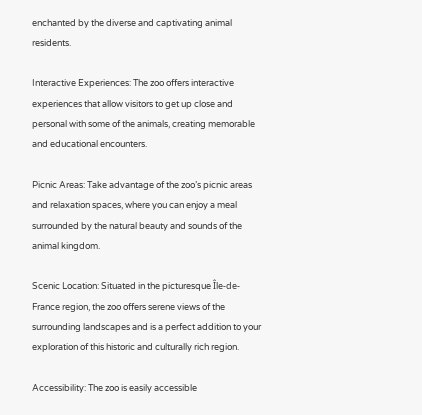enchanted by the diverse and captivating animal residents.

Interactive Experiences: The zoo offers interactive experiences that allow visitors to get up close and personal with some of the animals, creating memorable and educational encounters.

Picnic Areas: Take advantage of the zoo’s picnic areas and relaxation spaces, where you can enjoy a meal surrounded by the natural beauty and sounds of the animal kingdom.

Scenic Location: Situated in the picturesque Île-de-France region, the zoo offers serene views of the surrounding landscapes and is a perfect addition to your exploration of this historic and culturally rich region.

Accessibility: The zoo is easily accessible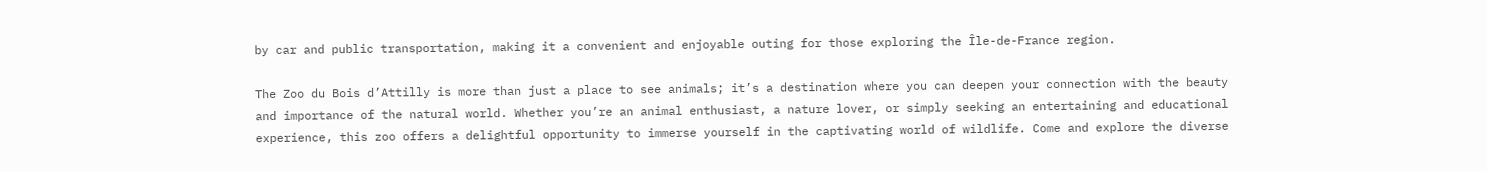by car and public transportation, making it a convenient and enjoyable outing for those exploring the Île-de-France region.

The Zoo du Bois d’Attilly is more than just a place to see animals; it’s a destination where you can deepen your connection with the beauty and importance of the natural world. Whether you’re an animal enthusiast, a nature lover, or simply seeking an entertaining and educational experience, this zoo offers a delightful opportunity to immerse yourself in the captivating world of wildlife. Come and explore the diverse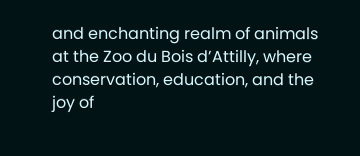and enchanting realm of animals at the Zoo du Bois d’Attilly, where conservation, education, and the joy of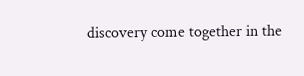discovery come together in the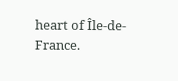heart of Île-de-France.